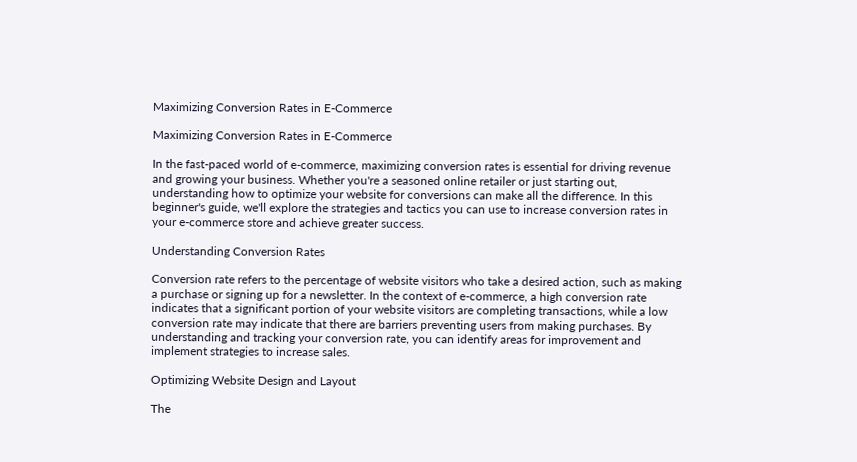Maximizing Conversion Rates in E-Commerce

Maximizing Conversion Rates in E-Commerce

In the fast-paced world of e-commerce, maximizing conversion rates is essential for driving revenue and growing your business. Whether you're a seasoned online retailer or just starting out, understanding how to optimize your website for conversions can make all the difference. In this beginner's guide, we'll explore the strategies and tactics you can use to increase conversion rates in your e-commerce store and achieve greater success.

Understanding Conversion Rates

Conversion rate refers to the percentage of website visitors who take a desired action, such as making a purchase or signing up for a newsletter. In the context of e-commerce, a high conversion rate indicates that a significant portion of your website visitors are completing transactions, while a low conversion rate may indicate that there are barriers preventing users from making purchases. By understanding and tracking your conversion rate, you can identify areas for improvement and implement strategies to increase sales.

Optimizing Website Design and Layout

The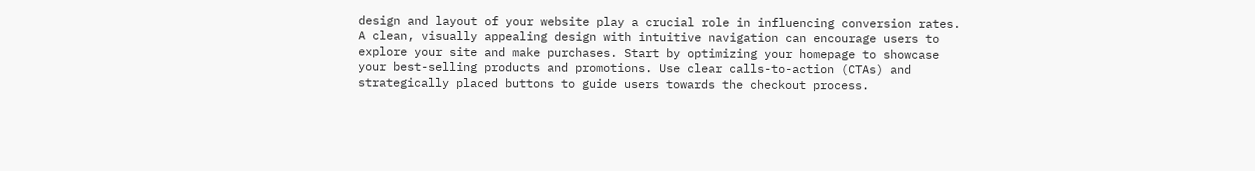design and layout of your website play a crucial role in influencing conversion rates. A clean, visually appealing design with intuitive navigation can encourage users to explore your site and make purchases. Start by optimizing your homepage to showcase your best-selling products and promotions. Use clear calls-to-action (CTAs) and strategically placed buttons to guide users towards the checkout process.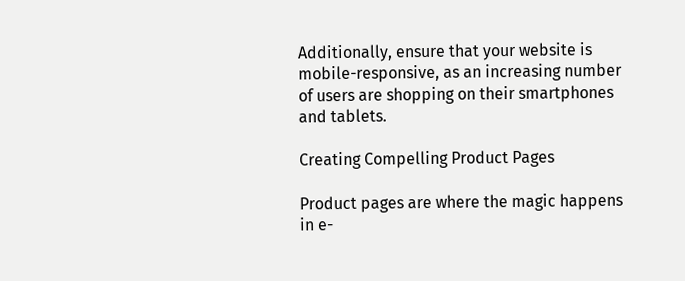Additionally, ensure that your website is mobile-responsive, as an increasing number of users are shopping on their smartphones and tablets.

Creating Compelling Product Pages

Product pages are where the magic happens in e-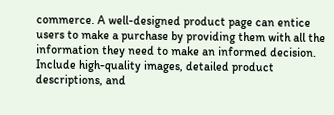commerce. A well-designed product page can entice users to make a purchase by providing them with all the information they need to make an informed decision. Include high-quality images, detailed product descriptions, and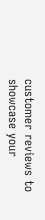customer reviews to showcase your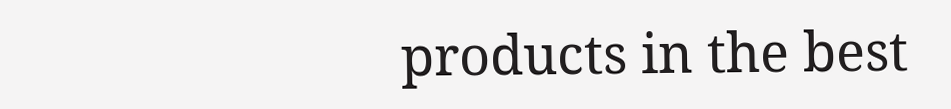products in the best